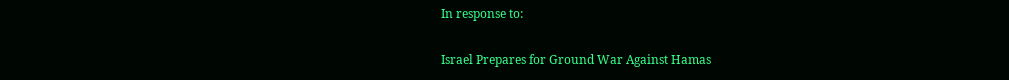In response to:

Israel Prepares for Ground War Against Hamas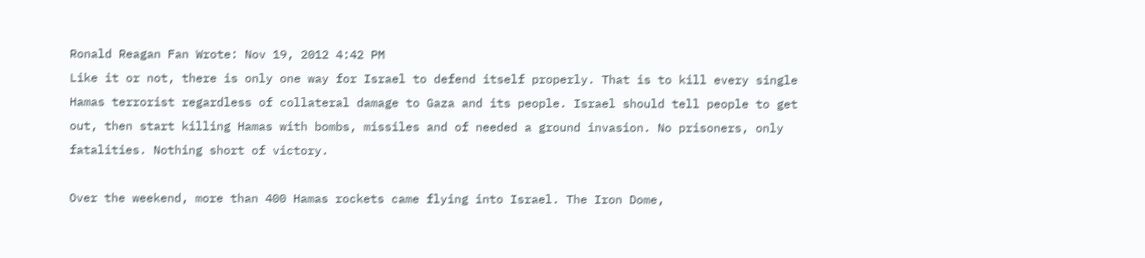Ronald Reagan Fan Wrote: Nov 19, 2012 4:42 PM
Like it or not, there is only one way for Israel to defend itself properly. That is to kill every single Hamas terrorist regardless of collateral damage to Gaza and its people. Israel should tell people to get out, then start killing Hamas with bombs, missiles and of needed a ground invasion. No prisoners, only fatalities. Nothing short of victory.

Over the weekend, more than 400 Hamas rockets came flying into Israel. The Iron Dome,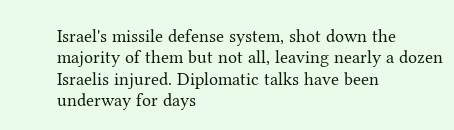Israel's missile defense system, shot down the majority of them but not all, leaving nearly a dozen Israelis injured. Diplomatic talks have been underway for days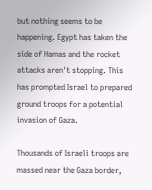but nothing seems to be happening. Egypt has taken the side of Hamas and the rocket attacks aren't stopping. This has prompted Israel to prepared ground troops for a potential invasion of Gaza.

Thousands of Israeli troops are massed near the Gaza border,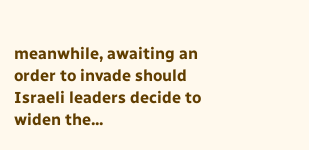meanwhile, awaiting an order to invade should Israeli leaders decide to widen the...